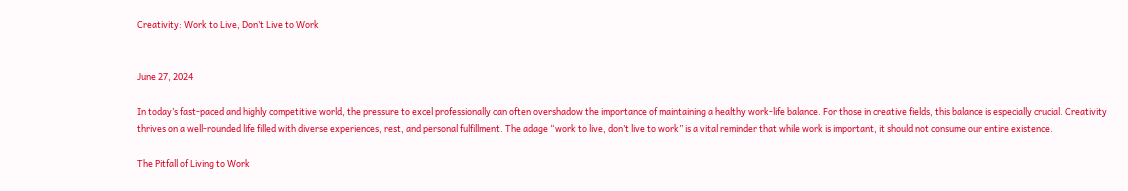Creativity: Work to Live, Don’t Live to Work


June 27, 2024

In today’s fast-paced and highly competitive world, the pressure to excel professionally can often overshadow the importance of maintaining a healthy work-life balance. For those in creative fields, this balance is especially crucial. Creativity thrives on a well-rounded life filled with diverse experiences, rest, and personal fulfillment. The adage “work to live, don’t live to work” is a vital reminder that while work is important, it should not consume our entire existence.

The Pitfall of Living to Work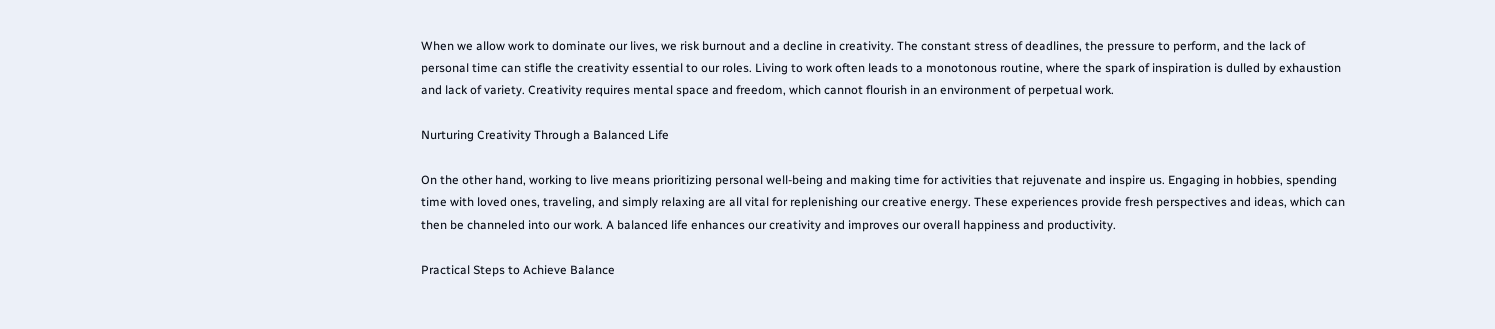When we allow work to dominate our lives, we risk burnout and a decline in creativity. The constant stress of deadlines, the pressure to perform, and the lack of personal time can stifle the creativity essential to our roles. Living to work often leads to a monotonous routine, where the spark of inspiration is dulled by exhaustion and lack of variety. Creativity requires mental space and freedom, which cannot flourish in an environment of perpetual work.

Nurturing Creativity Through a Balanced Life

On the other hand, working to live means prioritizing personal well-being and making time for activities that rejuvenate and inspire us. Engaging in hobbies, spending time with loved ones, traveling, and simply relaxing are all vital for replenishing our creative energy. These experiences provide fresh perspectives and ideas, which can then be channeled into our work. A balanced life enhances our creativity and improves our overall happiness and productivity.

Practical Steps to Achieve Balance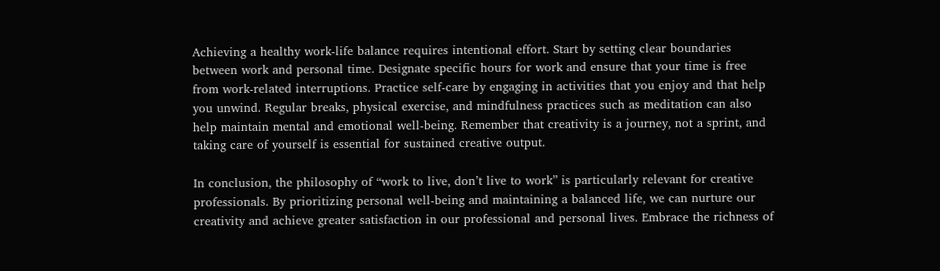Achieving a healthy work-life balance requires intentional effort. Start by setting clear boundaries between work and personal time. Designate specific hours for work and ensure that your time is free from work-related interruptions. Practice self-care by engaging in activities that you enjoy and that help you unwind. Regular breaks, physical exercise, and mindfulness practices such as meditation can also help maintain mental and emotional well-being. Remember that creativity is a journey, not a sprint, and taking care of yourself is essential for sustained creative output.

In conclusion, the philosophy of “work to live, don’t live to work” is particularly relevant for creative professionals. By prioritizing personal well-being and maintaining a balanced life, we can nurture our creativity and achieve greater satisfaction in our professional and personal lives. Embrace the richness of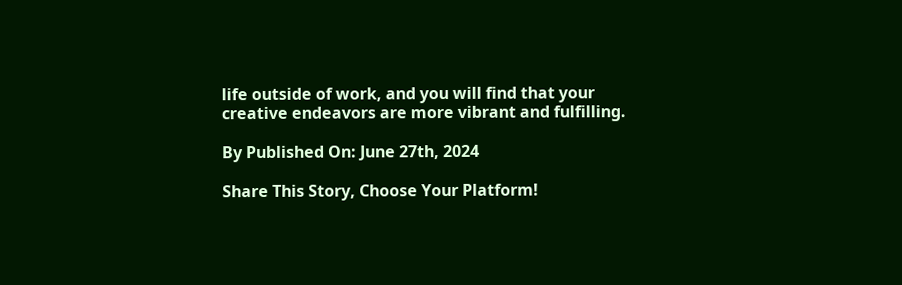life outside of work, and you will find that your creative endeavors are more vibrant and fulfilling.

By Published On: June 27th, 2024

Share This Story, Choose Your Platform!